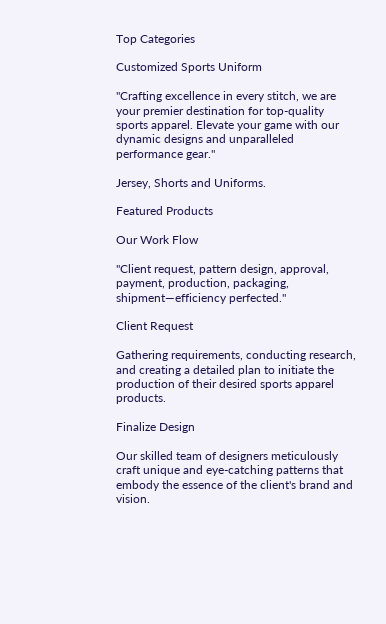Top Categories

Customized Sports Uniform

"Crafting excellence in every stitch, we are your premier destination for top-quality sports apparel. Elevate your game with our dynamic designs and unparalleled performance gear."

Jersey, Shorts and Uniforms.

Featured Products

Our Work Flow

"Client request, pattern design, approval, payment, production, packaging, shipment—efficiency perfected."

Client Request

Gathering requirements, conducting research, and creating a detailed plan to initiate the production of their desired sports apparel products.

Finalize Design

Our skilled team of designers meticulously craft unique and eye-catching patterns that embody the essence of the client's brand and vision.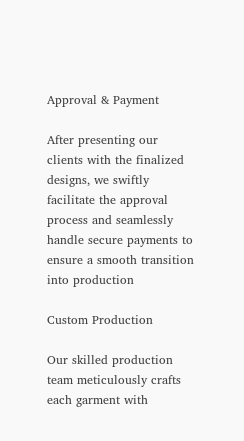Approval & Payment

After presenting our clients with the finalized designs, we swiftly facilitate the approval process and seamlessly handle secure payments to ensure a smooth transition into production

Custom Production

Our skilled production team meticulously crafts each garment with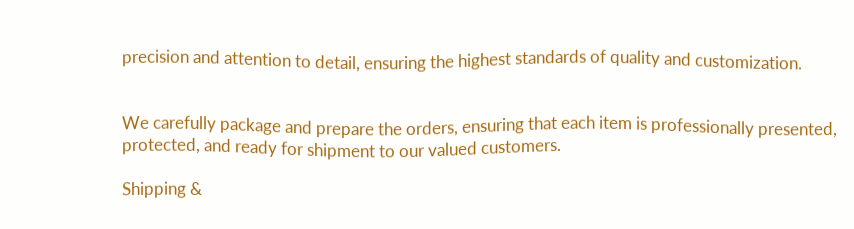precision and attention to detail, ensuring the highest standards of quality and customization.


We carefully package and prepare the orders, ensuring that each item is professionally presented, protected, and ready for shipment to our valued customers.

Shipping &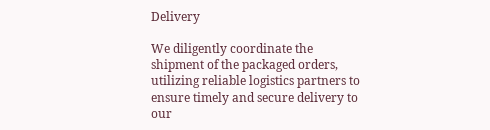Delivery

We diligently coordinate the shipment of the packaged orders, utilizing reliable logistics partners to ensure timely and secure delivery to our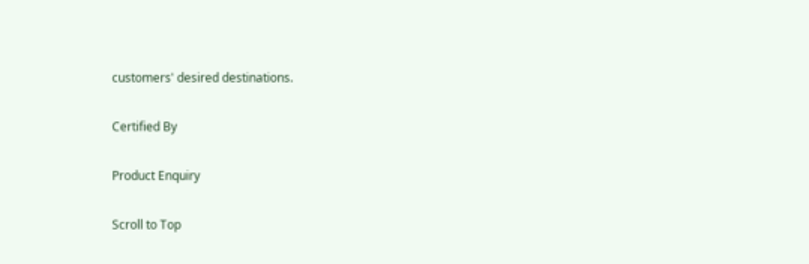customers' desired destinations.

Certified By

Product Enquiry

Scroll to Top